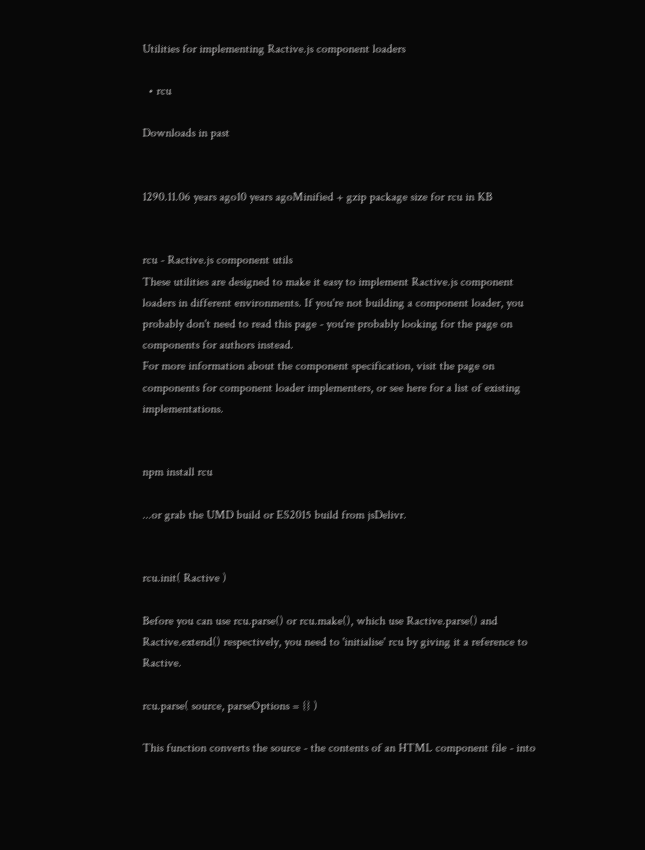Utilities for implementing Ractive.js component loaders

  • rcu

Downloads in past


1290.11.06 years ago10 years agoMinified + gzip package size for rcu in KB


rcu - Ractive.js component utils
These utilities are designed to make it easy to implement Ractive.js component loaders in different environments. If you're not building a component loader, you probably don't need to read this page - you're probably looking for the page on components for authors instead.
For more information about the component specification, visit the page on components for component loader implementers, or see here for a list of existing implementations.


npm install rcu

...or grab the UMD build or ES2015 build from jsDelivr.


rcu.init( Ractive )

Before you can use rcu.parse() or rcu.make(), which use Ractive.parse() and Ractive.extend() respectively, you need to 'initialise' rcu by giving it a reference to Ractive.

rcu.parse( source, parseOptions = {} )

This function converts the source - the contents of an HTML component file - into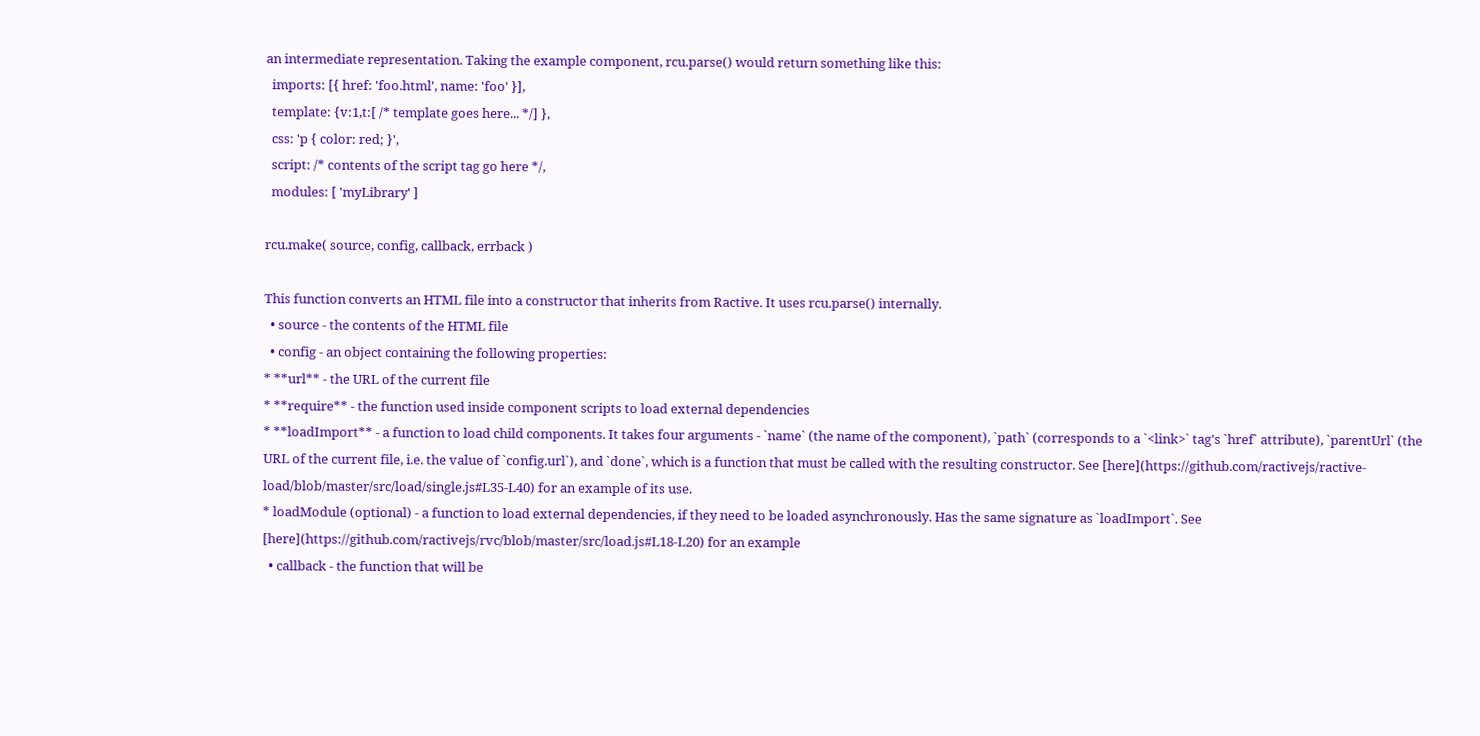an intermediate representation. Taking the example component, rcu.parse() would return something like this:
  imports: [{ href: 'foo.html', name: 'foo' }],
  template: {v:1,t:[ /* template goes here... */] },
  css: 'p { color: red; }',
  script: /* contents of the script tag go here */,
  modules: [ 'myLibrary' ]

rcu.make( source, config, callback, errback )

This function converts an HTML file into a constructor that inherits from Ractive. It uses rcu.parse() internally.
  • source - the contents of the HTML file
  • config - an object containing the following properties:
* **url** - the URL of the current file
* **require** - the function used inside component scripts to load external dependencies
* **loadImport** - a function to load child components. It takes four arguments - `name` (the name of the component), `path` (corresponds to a `<link>` tag's `href` attribute), `parentUrl` (the URL of the current file, i.e. the value of `config.url`), and `done`, which is a function that must be called with the resulting constructor. See [here](https://github.com/ractivejs/ractive-load/blob/master/src/load/single.js#L35-L40) for an example of its use.
* loadModule (optional) - a function to load external dependencies, if they need to be loaded asynchronously. Has the same signature as `loadImport`. See [here](https://github.com/ractivejs/rvc/blob/master/src/load.js#L18-L20) for an example
  • callback - the function that will be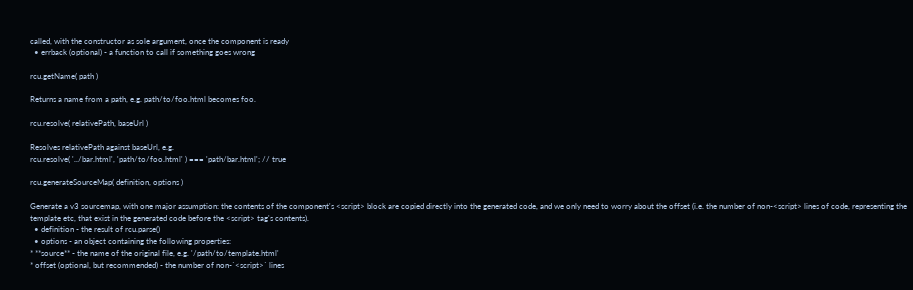called, with the constructor as sole argument, once the component is ready
  • errback (optional) - a function to call if something goes wrong

rcu.getName( path )

Returns a name from a path, e.g. path/to/foo.html becomes foo.

rcu.resolve( relativePath, baseUrl )

Resolves relativePath against baseUrl, e.g.
rcu.resolve( '../bar.html', 'path/to/foo.html' ) === 'path/bar.html'; // true

rcu.generateSourceMap( definition, options )

Generate a v3 sourcemap, with one major assumption: the contents of the component's <script> block are copied directly into the generated code, and we only need to worry about the offset (i.e. the number of non-<script> lines of code, representing the template etc, that exist in the generated code before the <script> tag's contents).
  • definition - the result of rcu.parse()
  • options - an object containing the following properties:
* **source** - the name of the original file, e.g. '/path/to/template.html'
* offset (optional, but recommended) - the number of non-`<script>` lines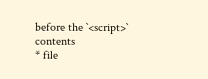before the `<script>` contents
* file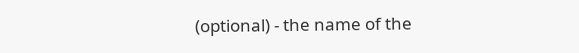(optional) - the name of the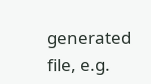generated file, e.g.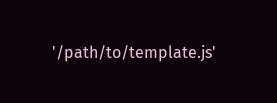'/path/to/template.js'